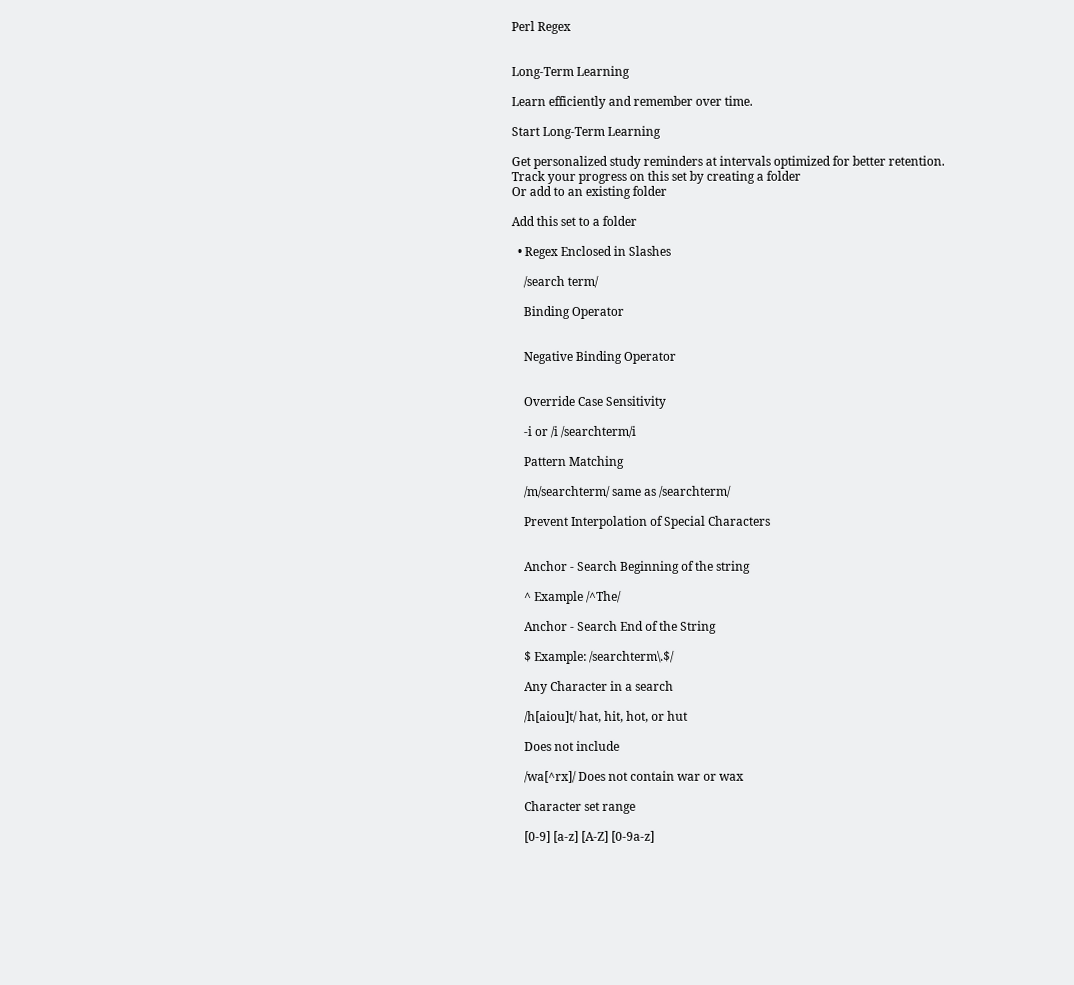Perl Regex


Long-Term Learning

Learn efficiently and remember over time.

Start Long-Term Learning

Get personalized study reminders at intervals optimized for better retention.
Track your progress on this set by creating a folder
Or add to an existing folder

Add this set to a folder

  • Regex Enclosed in Slashes

    /search term/

    Binding Operator


    Negative Binding Operator


    Override Case Sensitivity

    -i or /i /searchterm/i

    Pattern Matching

    /m/searchterm/ same as /searchterm/

    Prevent Interpolation of Special Characters


    Anchor - Search Beginning of the string

    ^ Example /^The/

    Anchor - Search End of the String

    $ Example: /searchterm\.$/

    Any Character in a search

    /h[aiou]t/ hat, hit, hot, or hut

    Does not include

    /wa[^rx]/ Does not contain war or wax

    Character set range

    [0-9] [a-z] [A-Z] [0-9a-z]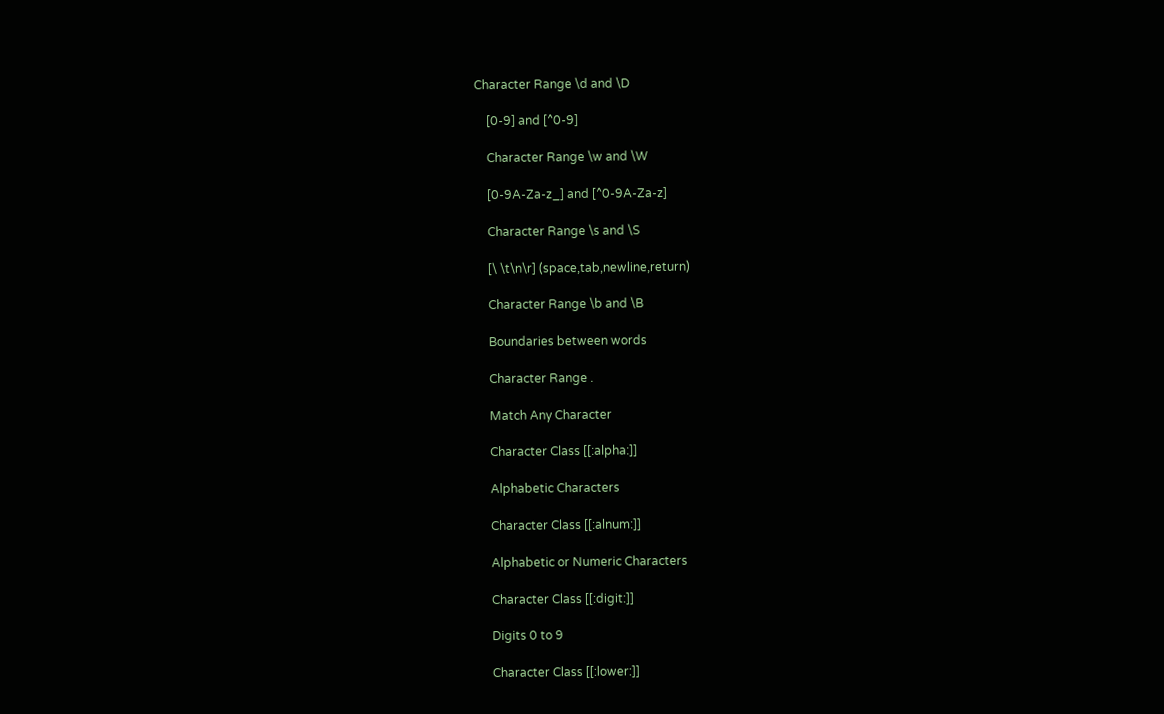Character Range \d and \D

    [0-9] and [^0-9]

    Character Range \w and \W

    [0-9A-Za-z_] and [^0-9A-Za-z]

    Character Range \s and \S

    [\ \t\n\r] (space,tab,newline,return)

    Character Range \b and \B

    Boundaries between words

    Character Range .

    Match Any Character

    Character Class [[:alpha:]]

    Alphabetic Characters

    Character Class [[:alnum:]]

    Alphabetic or Numeric Characters

    Character Class [[:digit:]]

    Digits 0 to 9

    Character Class [[:lower:]]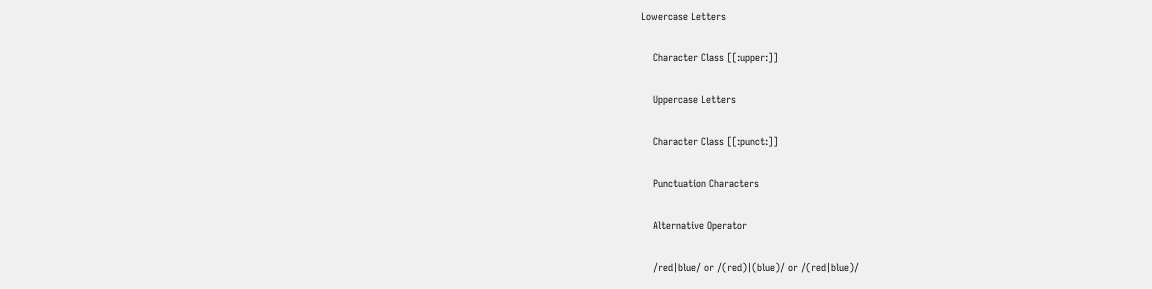Lowercase Letters

    Character Class [[:upper:]]

    Uppercase Letters

    Character Class [[:punct:]]

    Punctuation Characters

    Alternative Operator

    /red|blue/ or /(red)|(blue)/ or /(red|blue)/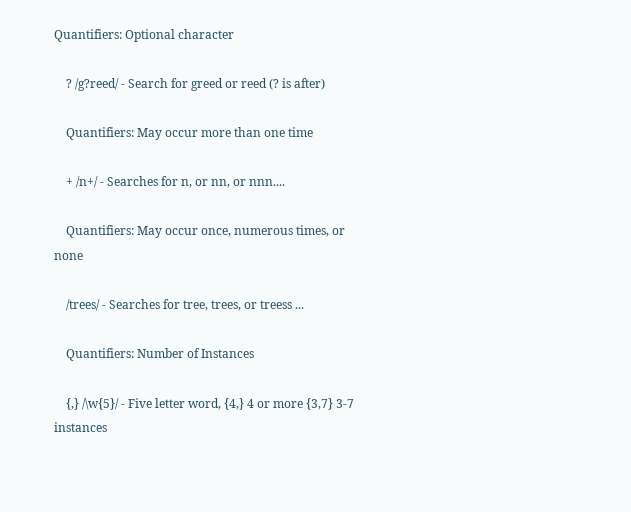Quantifiers: Optional character

    ? /g?reed/ - Search for greed or reed (? is after)

    Quantifiers: May occur more than one time

    + /n+/ - Searches for n, or nn, or nnn....

    Quantifiers: May occur once, numerous times, or none

    /trees/ - Searches for tree, trees, or treess ...

    Quantifiers: Number of Instances

    {,} /\w{5}/ - Five letter word, {4,} 4 or more {3,7} 3-7 instances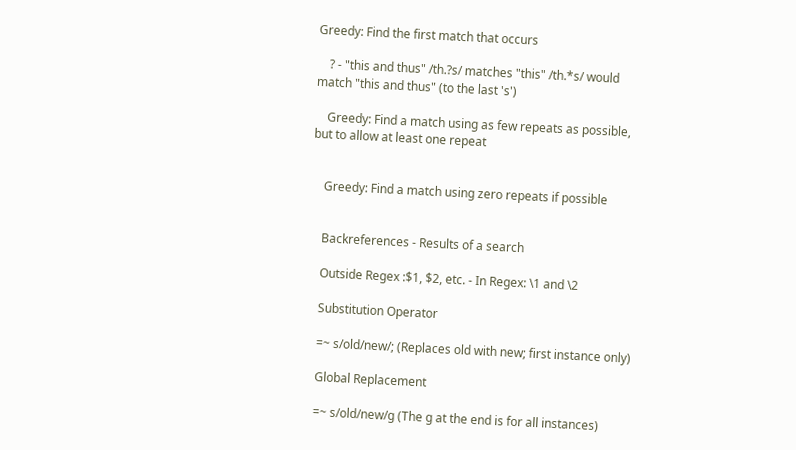Greedy: Find the first match that occurs

    ? - "this and thus" /th.?s/ matches "this" /th.*s/ would match "this and thus" (to the last 's')

    Greedy: Find a match using as few repeats as possible, but to allow at least one repeat


    Greedy: Find a match using zero repeats if possible


    Backreferences - Results of a search

    Outside Regex :$1, $2, etc. - In Regex: \1 and \2

    Substitution Operator

    =~ s/old/new/; (Replaces old with new; first instance only)

    Global Replacement

    =~ s/old/new/g (The g at the end is for all instances)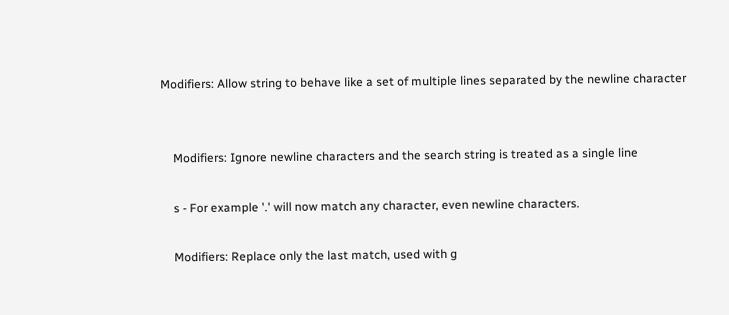Modifiers: Allow string to behave like a set of multiple lines separated by the newline character


    Modifiers: Ignore newline characters and the search string is treated as a single line

    s - For example '.' will now match any character, even newline characters.

    Modifiers: Replace only the last match, used with g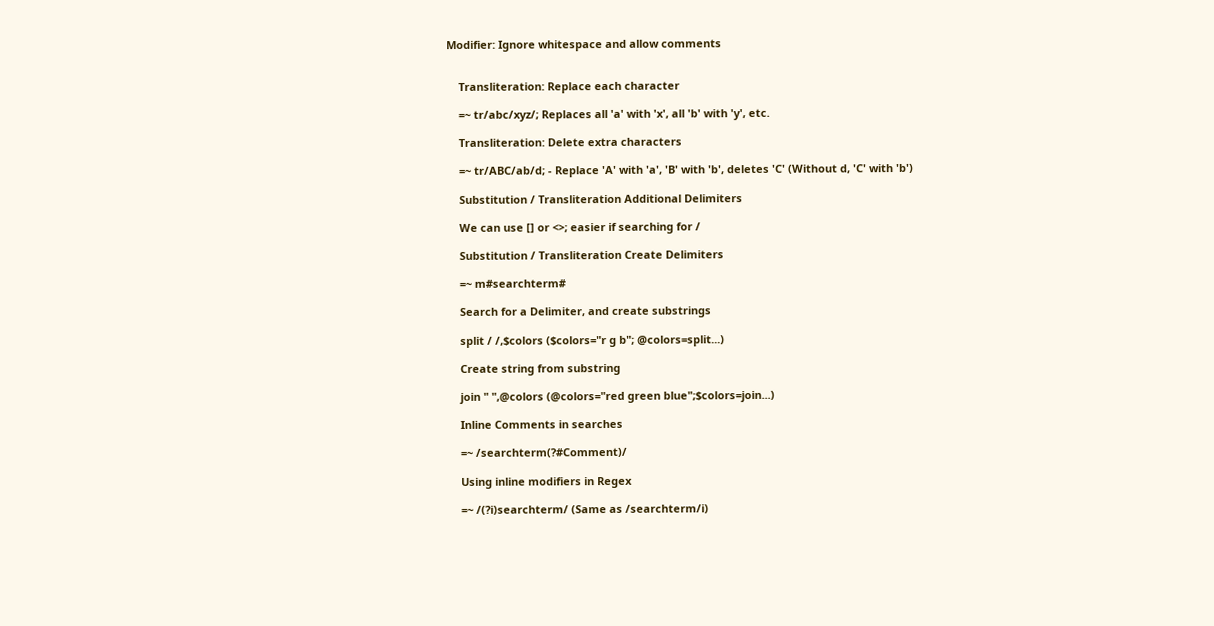Modifier: Ignore whitespace and allow comments


    Transliteration: Replace each character

    =~ tr/abc/xyz/; Replaces all 'a' with 'x', all 'b' with 'y', etc.

    Transliteration: Delete extra characters

    =~ tr/ABC/ab/d; - Replace 'A' with 'a', 'B' with 'b', deletes 'C' (Without d, 'C' with 'b')

    Substitution / Transliteration Additional Delimiters

    We can use [] or <>; easier if searching for /

    Substitution / Transliteration Create Delimiters

    =~ m#searchterm#

    Search for a Delimiter, and create substrings

    split / /,$colors ($colors="r g b"; @colors=split...)

    Create string from substring

    join " ",@colors (@colors="red green blue";$colors=join...)

    Inline Comments in searches

    =~ /searchterm(?#Comment)/

    Using inline modifiers in Regex

    =~ /(?i)searchterm/ (Same as /searchterm/i)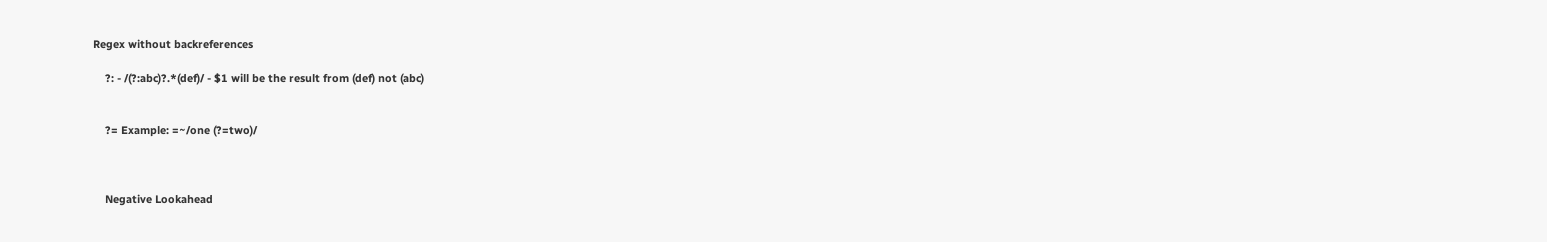Regex without backreferences

    ?: - /(?:abc)?.*(def)/ - $1 will be the result from (def) not (abc)


    ?= Example: =~/one (?=two)/



    Negative Lookahead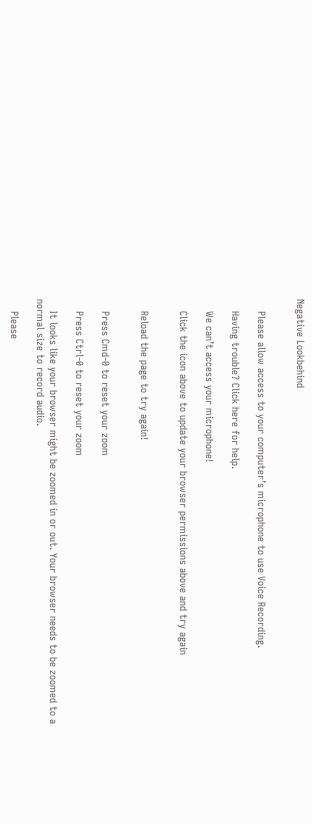Negative Lookbehind


    Please allow access to your computer’s microphone to use Voice Recording.

    Having trouble? Click here for help.

    We can’t access your microphone!

    Click the icon above to update your browser permissions above and try again


    Reload the page to try again!


    Press Cmd-0 to reset your zoom

    Press Ctrl-0 to reset your zoom

    It looks like your browser might be zoomed in or out. Your browser needs to be zoomed to a normal size to record audio.

    Please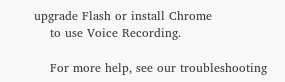upgrade Flash or install Chrome
    to use Voice Recording.

    For more help, see our troubleshooting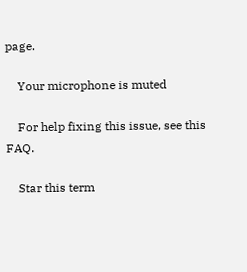page.

    Your microphone is muted

    For help fixing this issue, see this FAQ.

    Star this term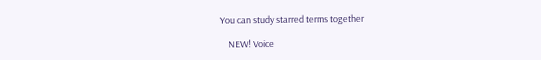You can study starred terms together

    NEW! Voice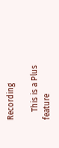Recording

    This is a Plus feature